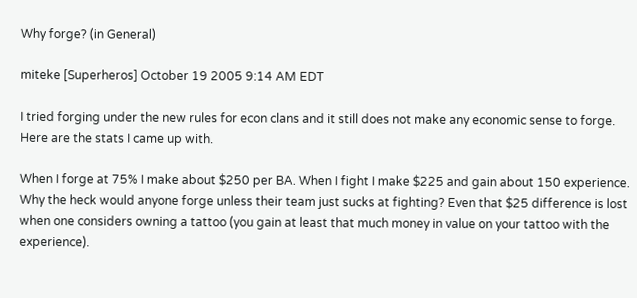Why forge? (in General)

miteke [Superheros] October 19 2005 9:14 AM EDT

I tried forging under the new rules for econ clans and it still does not make any economic sense to forge. Here are the stats I came up with.

When I forge at 75% I make about $250 per BA. When I fight I make $225 and gain about 150 experience. Why the heck would anyone forge unless their team just sucks at fighting? Even that $25 difference is lost when one considers owning a tattoo (you gain at least that much money in value on your tattoo with the experience).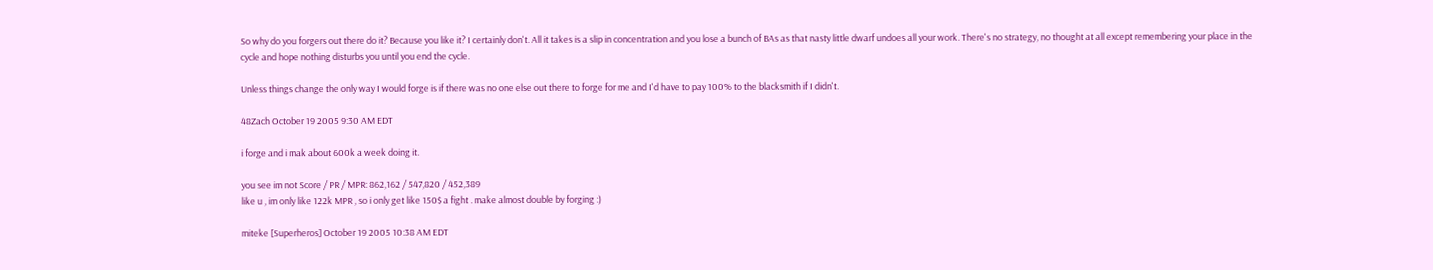So why do you forgers out there do it? Because you like it? I certainly don't. All it takes is a slip in concentration and you lose a bunch of BAs as that nasty little dwarf undoes all your work. There's no strategy, no thought at all except remembering your place in the cycle and hope nothing disturbs you until you end the cycle.

Unless things change the only way I would forge is if there was no one else out there to forge for me and I'd have to pay 100% to the blacksmith if I didn't.

48Zach October 19 2005 9:30 AM EDT

i forge and i mak about 600k a week doing it.

you see im not Score / PR / MPR: 862,162 / 547,820 / 452,389
like u , im only like 122k MPR , so i only get like 150$ a fight . make almost double by forging :)

miteke [Superheros] October 19 2005 10:38 AM EDT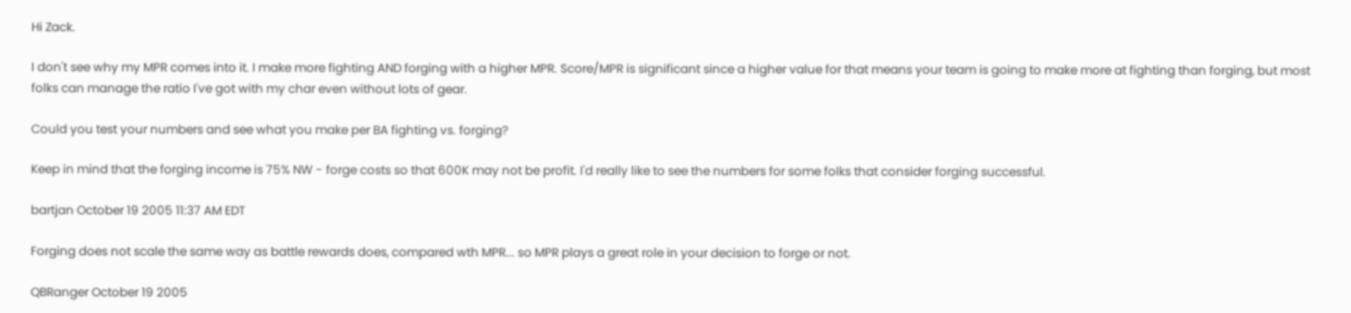Hi Zack.

I don't see why my MPR comes into it. I make more fighting AND forging with a higher MPR. Score/MPR is significant since a higher value for that means your team is going to make more at fighting than forging, but most folks can manage the ratio I've got with my char even without lots of gear.

Could you test your numbers and see what you make per BA fighting vs. forging?

Keep in mind that the forging income is 75% NW - forge costs so that 600K may not be profit. I'd really like to see the numbers for some folks that consider forging successful.

bartjan October 19 2005 11:37 AM EDT

Forging does not scale the same way as battle rewards does, compared wth MPR... so MPR plays a great role in your decision to forge or not.

QBRanger October 19 2005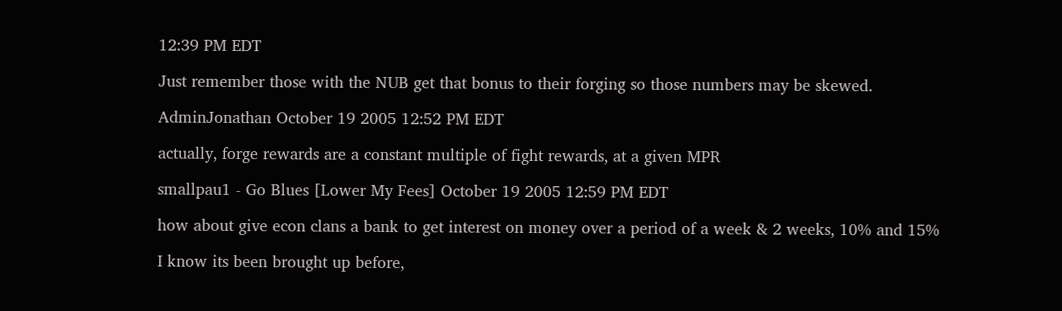12:39 PM EDT

Just remember those with the NUB get that bonus to their forging so those numbers may be skewed.

AdminJonathan October 19 2005 12:52 PM EDT

actually, forge rewards are a constant multiple of fight rewards, at a given MPR

smallpau1 - Go Blues [Lower My Fees] October 19 2005 12:59 PM EDT

how about give econ clans a bank to get interest on money over a period of a week & 2 weeks, 10% and 15%

I know its been brought up before,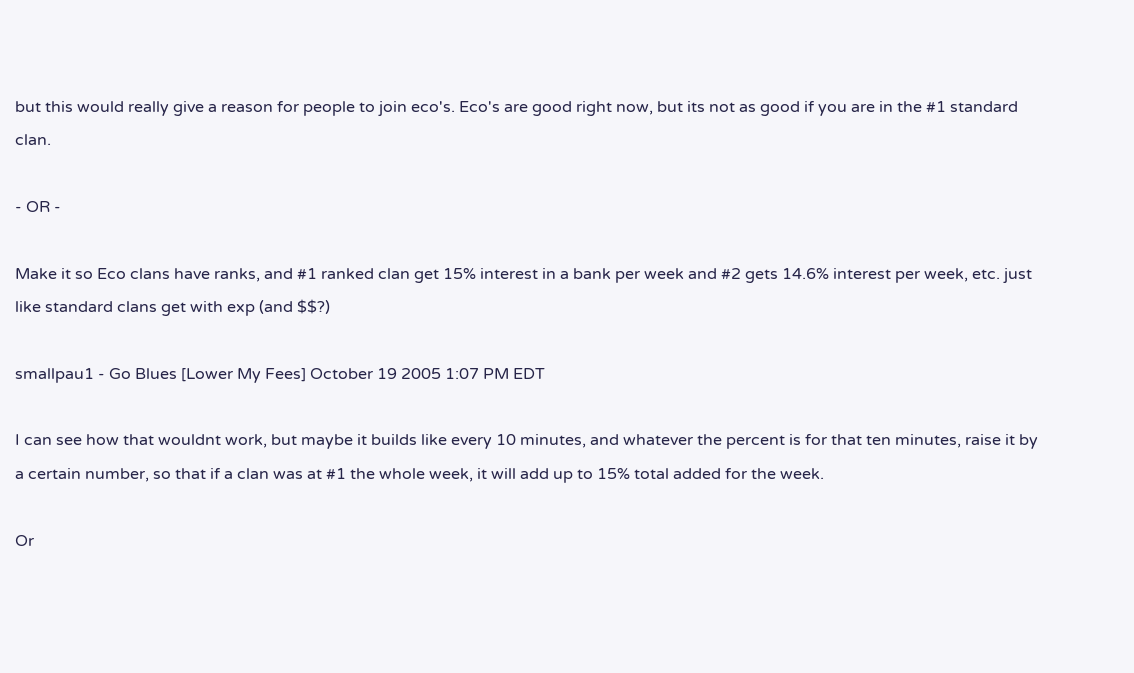but this would really give a reason for people to join eco's. Eco's are good right now, but its not as good if you are in the #1 standard clan.

- OR -

Make it so Eco clans have ranks, and #1 ranked clan get 15% interest in a bank per week and #2 gets 14.6% interest per week, etc. just like standard clans get with exp (and $$?)

smallpau1 - Go Blues [Lower My Fees] October 19 2005 1:07 PM EDT

I can see how that wouldnt work, but maybe it builds like every 10 minutes, and whatever the percent is for that ten minutes, raise it by a certain number, so that if a clan was at #1 the whole week, it will add up to 15% total added for the week.

Or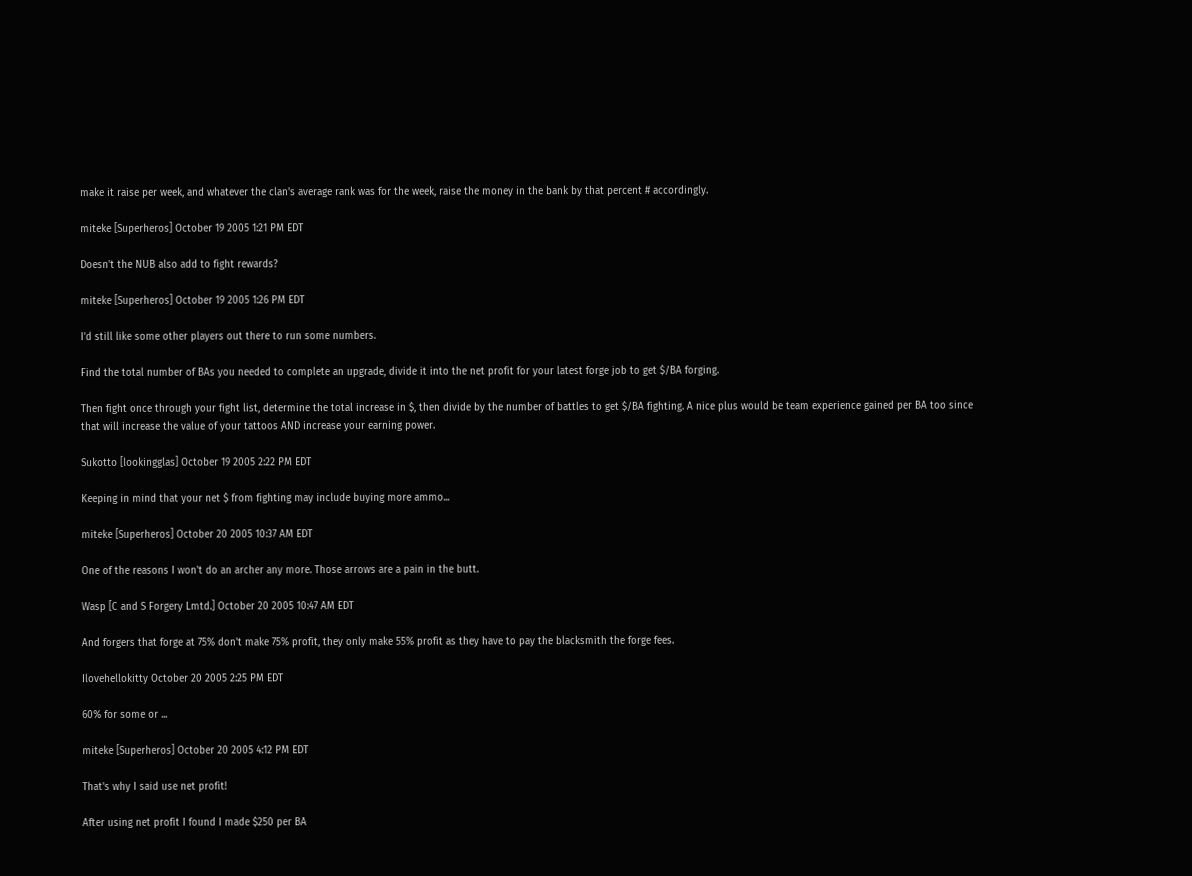make it raise per week, and whatever the clan's average rank was for the week, raise the money in the bank by that percent # accordingly.

miteke [Superheros] October 19 2005 1:21 PM EDT

Doesn't the NUB also add to fight rewards?

miteke [Superheros] October 19 2005 1:26 PM EDT

I'd still like some other players out there to run some numbers.

Find the total number of BAs you needed to complete an upgrade, divide it into the net profit for your latest forge job to get $/BA forging.

Then fight once through your fight list, determine the total increase in $, then divide by the number of battles to get $/BA fighting. A nice plus would be team experience gained per BA too since that will increase the value of your tattoos AND increase your earning power.

Sukotto [lookingglas] October 19 2005 2:22 PM EDT

Keeping in mind that your net $ from fighting may include buying more ammo...

miteke [Superheros] October 20 2005 10:37 AM EDT

One of the reasons I won't do an archer any more. Those arrows are a pain in the butt.

Wasp [C and S Forgery Lmtd.] October 20 2005 10:47 AM EDT

And forgers that forge at 75% don't make 75% profit, they only make 55% profit as they have to pay the blacksmith the forge fees.

Ilovehellokitty October 20 2005 2:25 PM EDT

60% for some or ...

miteke [Superheros] October 20 2005 4:12 PM EDT

That's why I said use net profit!

After using net profit I found I made $250 per BA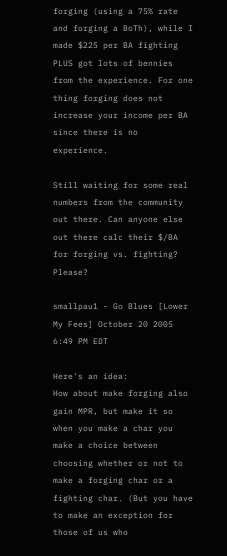forging (using a 75% rate and forging a BoTh), while I made $225 per BA fighting PLUS got lots of bennies from the experience. For one thing forging does not increase your income per BA since there is no experience.

Still waiting for some real numbers from the community out there. Can anyone else out there calc their $/BA for forging vs. fighting? Please?

smallpau1 - Go Blues [Lower My Fees] October 20 2005 6:49 PM EDT

Here's an idea:
How about make forging also gain MPR, but make it so when you make a char you make a choice between choosing whether or not to make a forging char or a fighting char. (But you have to make an exception for those of us who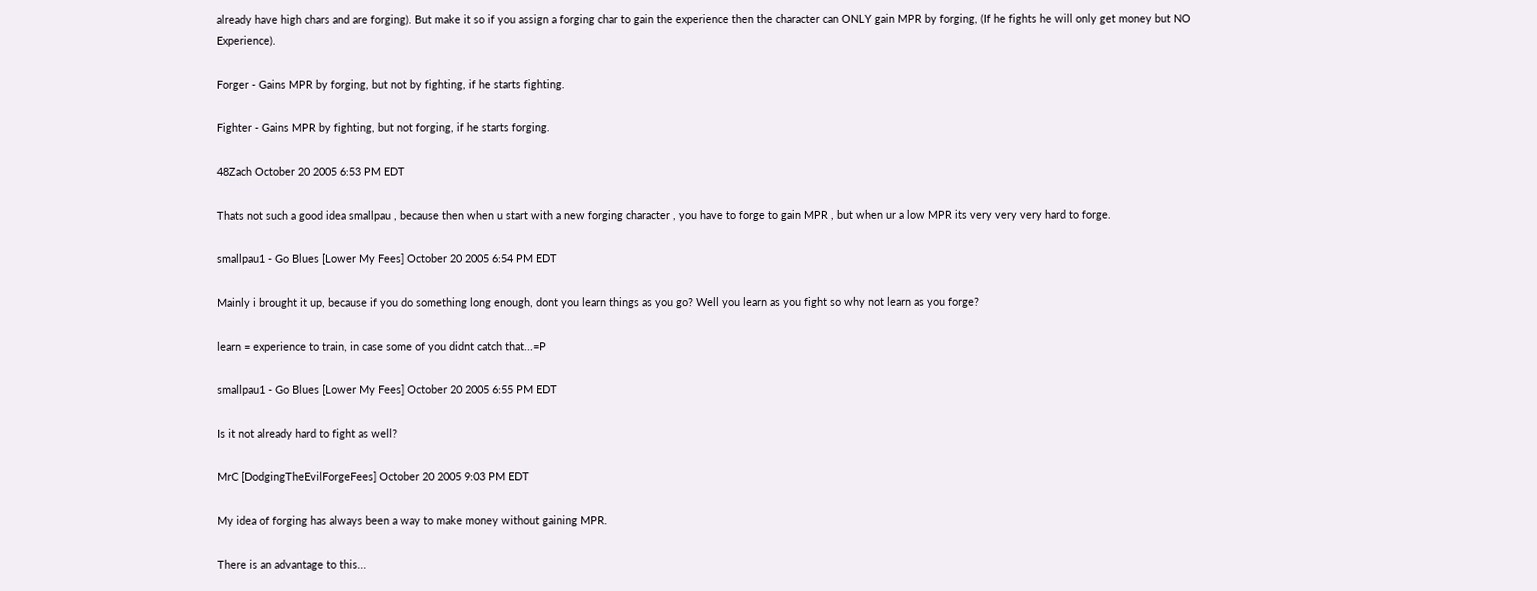already have high chars and are forging). But make it so if you assign a forging char to gain the experience then the character can ONLY gain MPR by forging, (If he fights he will only get money but NO Experience).

Forger - Gains MPR by forging, but not by fighting, if he starts fighting.

Fighter - Gains MPR by fighting, but not forging, if he starts forging.

48Zach October 20 2005 6:53 PM EDT

Thats not such a good idea smallpau , because then when u start with a new forging character , you have to forge to gain MPR , but when ur a low MPR its very very very hard to forge.

smallpau1 - Go Blues [Lower My Fees] October 20 2005 6:54 PM EDT

Mainly i brought it up, because if you do something long enough, dont you learn things as you go? Well you learn as you fight so why not learn as you forge?

learn = experience to train, in case some of you didnt catch that...=P

smallpau1 - Go Blues [Lower My Fees] October 20 2005 6:55 PM EDT

Is it not already hard to fight as well?

MrC [DodgingTheEvilForgeFees] October 20 2005 9:03 PM EDT

My idea of forging has always been a way to make money without gaining MPR.

There is an advantage to this...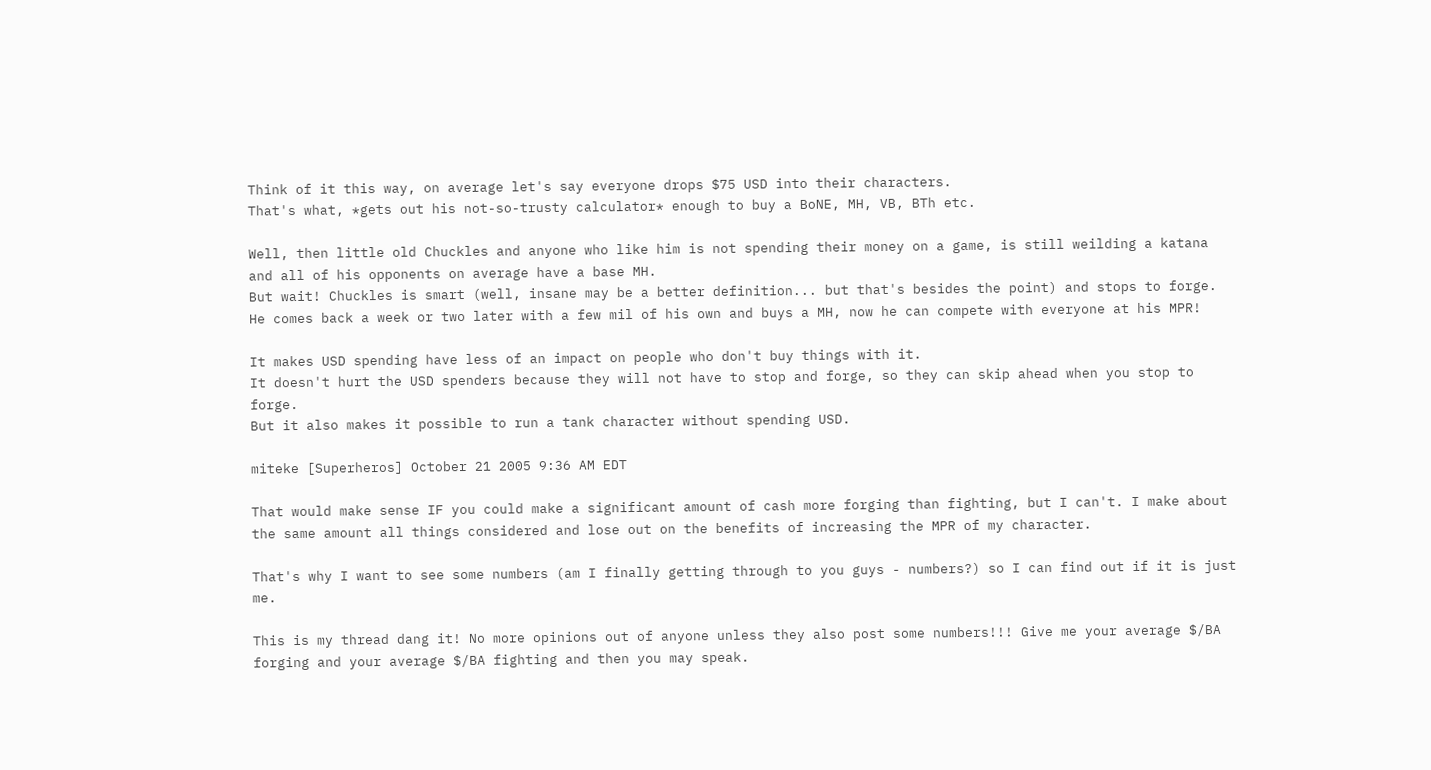Think of it this way, on average let's say everyone drops $75 USD into their characters.
That's what, *gets out his not-so-trusty calculator* enough to buy a BoNE, MH, VB, BTh etc.

Well, then little old Chuckles and anyone who like him is not spending their money on a game, is still weilding a katana and all of his opponents on average have a base MH.
But wait! Chuckles is smart (well, insane may be a better definition... but that's besides the point) and stops to forge. He comes back a week or two later with a few mil of his own and buys a MH, now he can compete with everyone at his MPR!

It makes USD spending have less of an impact on people who don't buy things with it.
It doesn't hurt the USD spenders because they will not have to stop and forge, so they can skip ahead when you stop to forge.
But it also makes it possible to run a tank character without spending USD.

miteke [Superheros] October 21 2005 9:36 AM EDT

That would make sense IF you could make a significant amount of cash more forging than fighting, but I can't. I make about the same amount all things considered and lose out on the benefits of increasing the MPR of my character.

That's why I want to see some numbers (am I finally getting through to you guys - numbers?) so I can find out if it is just me.

This is my thread dang it! No more opinions out of anyone unless they also post some numbers!!! Give me your average $/BA forging and your average $/BA fighting and then you may speak.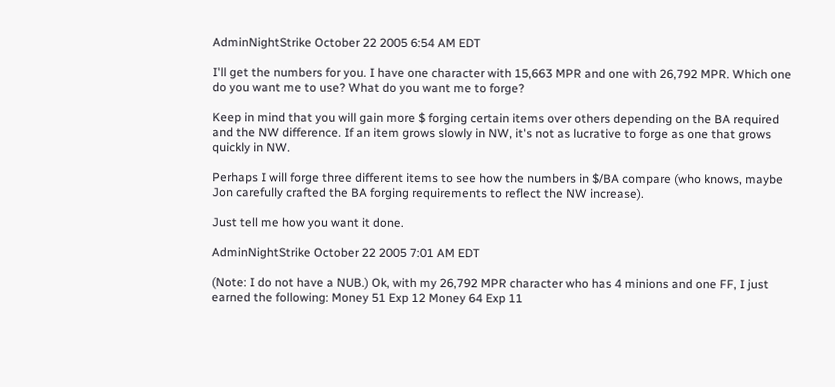AdminNightStrike October 22 2005 6:54 AM EDT

I'll get the numbers for you. I have one character with 15,663 MPR and one with 26,792 MPR. Which one do you want me to use? What do you want me to forge?

Keep in mind that you will gain more $ forging certain items over others depending on the BA required and the NW difference. If an item grows slowly in NW, it's not as lucrative to forge as one that grows quickly in NW.

Perhaps I will forge three different items to see how the numbers in $/BA compare (who knows, maybe Jon carefully crafted the BA forging requirements to reflect the NW increase).

Just tell me how you want it done.

AdminNightStrike October 22 2005 7:01 AM EDT

(Note: I do not have a NUB.) Ok, with my 26,792 MPR character who has 4 minions and one FF, I just earned the following: Money 51 Exp 12 Money 64 Exp 11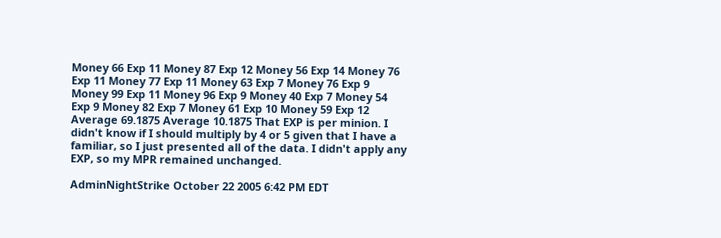Money 66 Exp 11 Money 87 Exp 12 Money 56 Exp 14 Money 76 Exp 11 Money 77 Exp 11 Money 63 Exp 7 Money 76 Exp 9 Money 99 Exp 11 Money 96 Exp 9 Money 40 Exp 7 Money 54 Exp 9 Money 82 Exp 7 Money 61 Exp 10 Money 59 Exp 12 Average 69.1875 Average 10.1875 That EXP is per minion. I didn't know if I should multiply by 4 or 5 given that I have a familiar, so I just presented all of the data. I didn't apply any EXP, so my MPR remained unchanged.

AdminNightStrike October 22 2005 6:42 PM EDT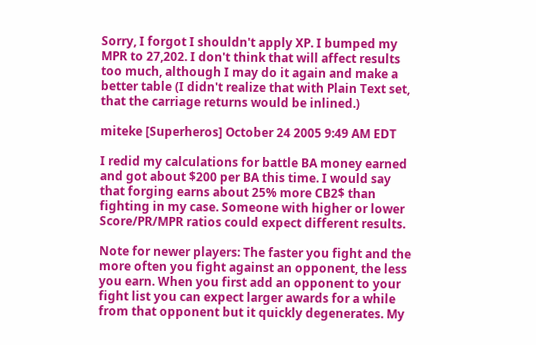Sorry, I forgot I shouldn't apply XP. I bumped my MPR to 27,202. I don't think that will affect results too much, although I may do it again and make a better table (I didn't realize that with Plain Text set, that the carriage returns would be inlined.)

miteke [Superheros] October 24 2005 9:49 AM EDT

I redid my calculations for battle BA money earned and got about $200 per BA this time. I would say that forging earns about 25% more CB2$ than fighting in my case. Someone with higher or lower Score/PR/MPR ratios could expect different results.

Note for newer players: The faster you fight and the more often you fight against an opponent, the less you earn. When you first add an opponent to your fight list you can expect larger awards for a while from that opponent but it quickly degenerates. My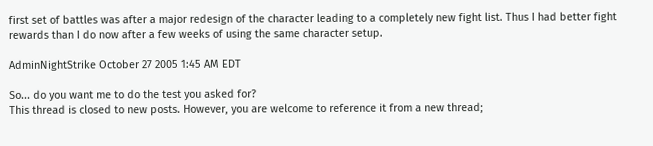first set of battles was after a major redesign of the character leading to a completely new fight list. Thus I had better fight rewards than I do now after a few weeks of using the same character setup.

AdminNightStrike October 27 2005 1:45 AM EDT

So... do you want me to do the test you asked for?
This thread is closed to new posts. However, you are welcome to reference it from a new thread;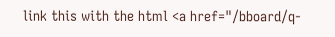link this with the html <a href="/bboard/q-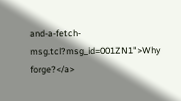and-a-fetch-msg.tcl?msg_id=001ZN1">Why forge?</a>